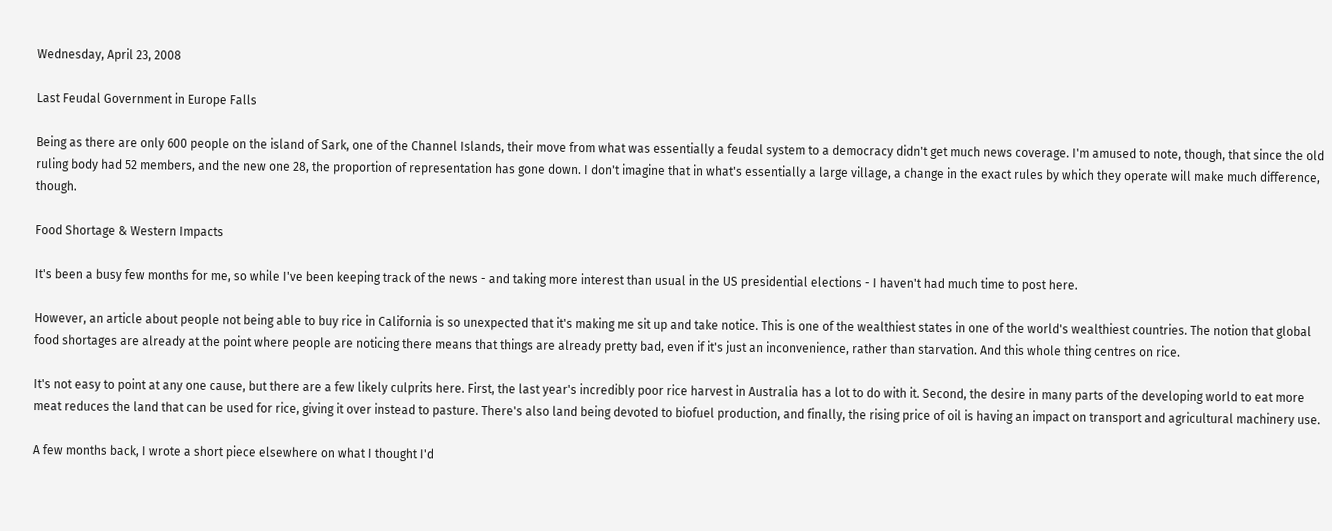Wednesday, April 23, 2008

Last Feudal Government in Europe Falls

Being as there are only 600 people on the island of Sark, one of the Channel Islands, their move from what was essentially a feudal system to a democracy didn't get much news coverage. I'm amused to note, though, that since the old ruling body had 52 members, and the new one 28, the proportion of representation has gone down. I don't imagine that in what's essentially a large village, a change in the exact rules by which they operate will make much difference, though.

Food Shortage & Western Impacts

It's been a busy few months for me, so while I've been keeping track of the news - and taking more interest than usual in the US presidential elections - I haven't had much time to post here.

However, an article about people not being able to buy rice in California is so unexpected that it's making me sit up and take notice. This is one of the wealthiest states in one of the world's wealthiest countries. The notion that global food shortages are already at the point where people are noticing there means that things are already pretty bad, even if it's just an inconvenience, rather than starvation. And this whole thing centres on rice.

It's not easy to point at any one cause, but there are a few likely culprits here. First, the last year's incredibly poor rice harvest in Australia has a lot to do with it. Second, the desire in many parts of the developing world to eat more meat reduces the land that can be used for rice, giving it over instead to pasture. There's also land being devoted to biofuel production, and finally, the rising price of oil is having an impact on transport and agricultural machinery use.

A few months back, I wrote a short piece elsewhere on what I thought I'd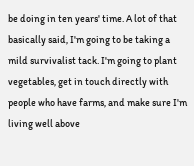be doing in ten years' time. A lot of that basically said, I'm going to be taking a mild survivalist tack. I'm going to plant vegetables, get in touch directly with people who have farms, and make sure I'm living well above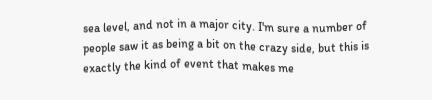sea level, and not in a major city. I'm sure a number of people saw it as being a bit on the crazy side, but this is exactly the kind of event that makes me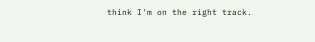think I'm on the right track.